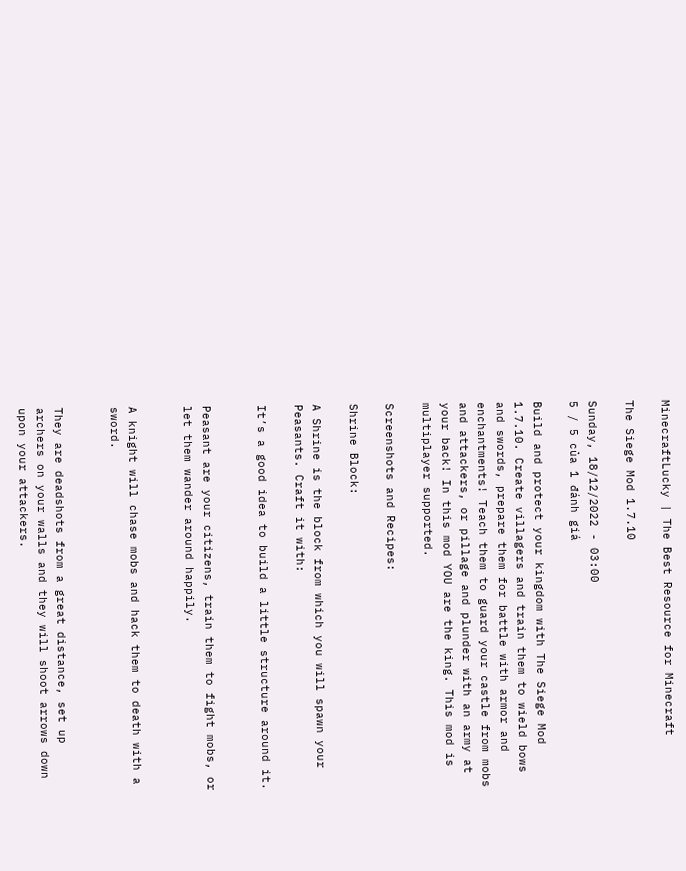MinecraftLucky | The Best Resource for Minecraft

The Siege Mod 1.7.10

Sunday, 18/12/2022 - 03:00
5 / 5 của 1 đánh giá

Build and protect your kingdom with The Siege Mod 1.7.10. Create villagers and train them to wield bows and swords, prepare them for battle with armor and enchantments! Teach them to guard your castle from mobs and attackers, or pillage and plunder with an army at your back! In this mod YOU are the king. This mod is multiplayer supported.

Screenshots and Recipes:

Shrine Block:

A Shrine is the block from which you will spawn your Peasants. Craft it with:

It’s a good idea to build a little structure around it.


Peasant are your citizens, train them to fight mobs, or let them wander around happily.


A knight will chase mobs and hack them to death with a sword.


They are deadshots from a great distance, set up archers on your walls and they will shoot arrows down upon your attackers.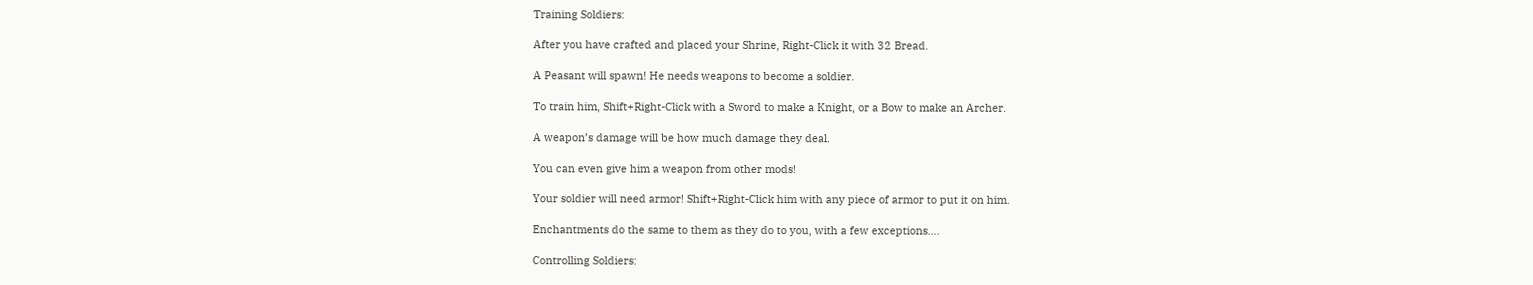Training Soldiers:

After you have crafted and placed your Shrine, Right-Click it with 32 Bread.

A Peasant will spawn! He needs weapons to become a soldier.

To train him, Shift+Right-Click with a Sword to make a Knight, or a Bow to make an Archer.

A weapon’s damage will be how much damage they deal.

You can even give him a weapon from other mods!

Your soldier will need armor! Shift+Right-Click him with any piece of armor to put it on him.

Enchantments do the same to them as they do to you, with a few exceptions….

Controlling Soldiers: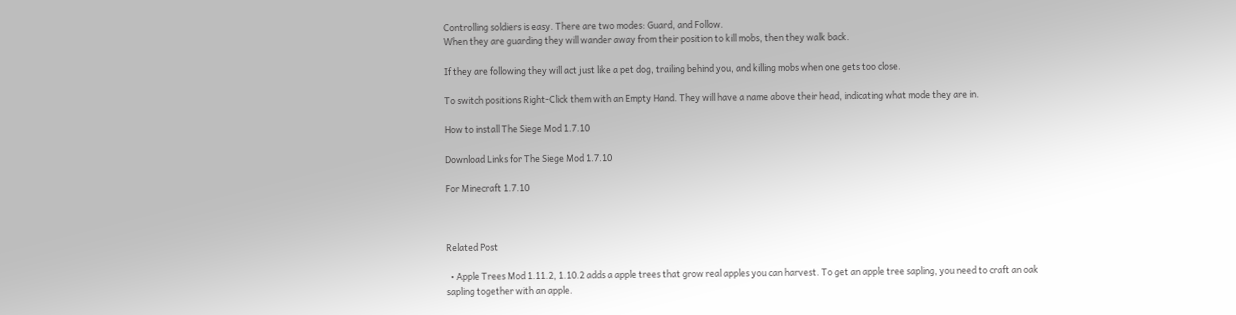Controlling soldiers is easy. There are two modes: Guard, and Follow.
When they are guarding they will wander away from their position to kill mobs, then they walk back.

If they are following they will act just like a pet dog, trailing behind you, and killing mobs when one gets too close.

To switch positions Right-Click them with an Empty Hand. They will have a name above their head, indicating what mode they are in.

How to install The Siege Mod 1.7.10

Download Links for The Siege Mod 1.7.10

For Minecraft 1.7.10



Related Post

  • Apple Trees Mod 1.11.2, 1.10.2 adds a apple trees that grow real apples you can harvest. To get an apple tree sapling, you need to craft an oak sapling together with an apple.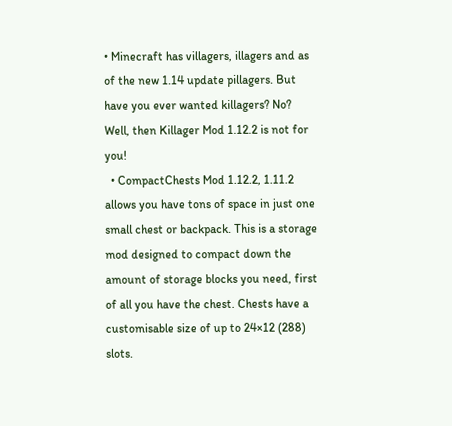• Minecraft has villagers, illagers and as of the new 1.14 update pillagers. But have you ever wanted killagers? No? Well, then Killager Mod 1.12.2 is not for you!
  • CompactChests Mod 1.12.2, 1.11.2 allows you have tons of space in just one small chest or backpack. This is a storage mod designed to compact down the amount of storage blocks you need, first of all you have the chest. Chests have a customisable size of up to 24×12 (288) slots.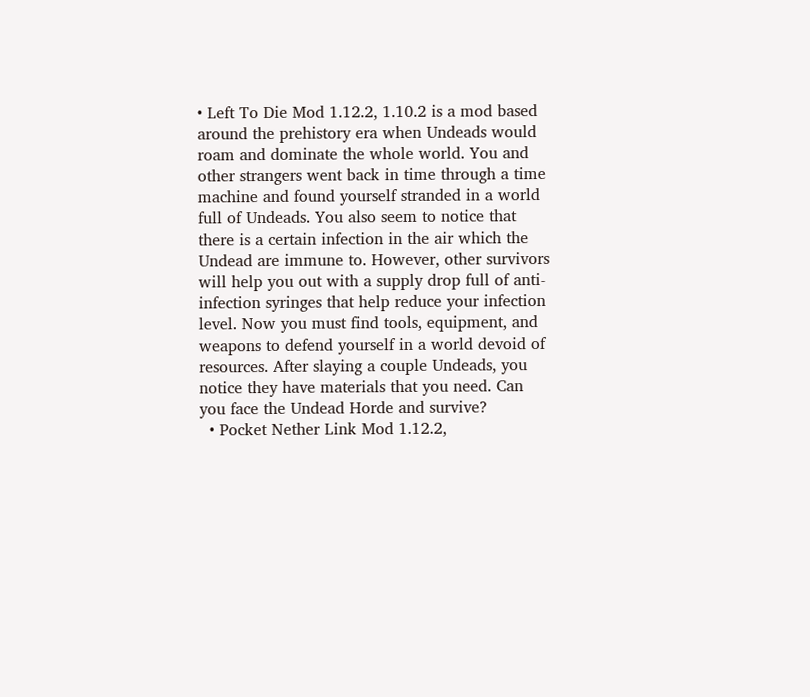• Left To Die Mod 1.12.2, 1.10.2 is a mod based around the prehistory era when Undeads would roam and dominate the whole world. You and other strangers went back in time through a time machine and found yourself stranded in a world full of Undeads. You also seem to notice that there is a certain infection in the air which the Undead are immune to. However, other survivors will help you out with a supply drop full of anti-infection syringes that help reduce your infection level. Now you must find tools, equipment, and weapons to defend yourself in a world devoid of resources. After slaying a couple Undeads, you notice they have materials that you need. Can you face the Undead Horde and survive?
  • Pocket Nether Link Mod 1.12.2,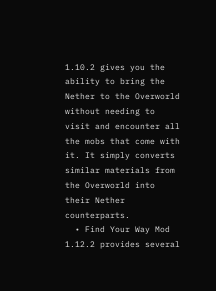1.10.2 gives you the ability to bring the Nether to the Overworld without needing to visit and encounter all the mobs that come with it. It simply converts similar materials from the Overworld into their Nether counterparts.
  • Find Your Way Mod 1.12.2 provides several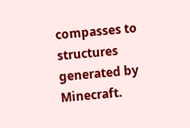compasses to structures generated by Minecraft.